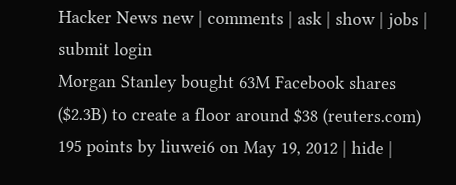Hacker News new | comments | ask | show | jobs | submit login
Morgan Stanley bought 63M Facebook shares ($2.3B) to create a floor around $38 (reuters.com)
195 points by liuwei6 on May 19, 2012 | hide |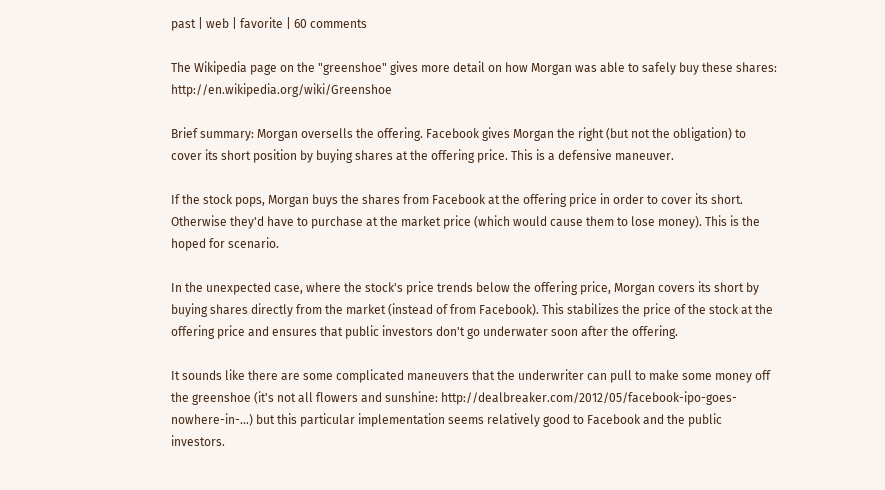past | web | favorite | 60 comments

The Wikipedia page on the "greenshoe" gives more detail on how Morgan was able to safely buy these shares: http://en.wikipedia.org/wiki/Greenshoe

Brief summary: Morgan oversells the offering. Facebook gives Morgan the right (but not the obligation) to cover its short position by buying shares at the offering price. This is a defensive maneuver.

If the stock pops, Morgan buys the shares from Facebook at the offering price in order to cover its short. Otherwise they'd have to purchase at the market price (which would cause them to lose money). This is the hoped for scenario.

In the unexpected case, where the stock's price trends below the offering price, Morgan covers its short by buying shares directly from the market (instead of from Facebook). This stabilizes the price of the stock at the offering price and ensures that public investors don't go underwater soon after the offering.

It sounds like there are some complicated maneuvers that the underwriter can pull to make some money off the greenshoe (it's not all flowers and sunshine: http://dealbreaker.com/2012/05/facebook-ipo-goes-nowhere-in-...) but this particular implementation seems relatively good to Facebook and the public investors.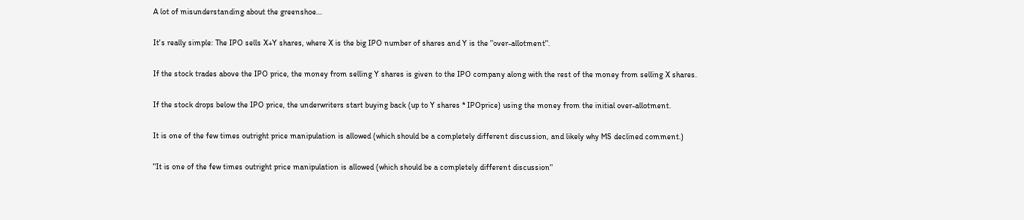A lot of misunderstanding about the greenshoe...

It's really simple: The IPO sells X+Y shares, where X is the big IPO number of shares and Y is the "over-allotment".

If the stock trades above the IPO price, the money from selling Y shares is given to the IPO company along with the rest of the money from selling X shares.

If the stock drops below the IPO price, the underwriters start buying back (up to Y shares * IPOprice) using the money from the initial over-allotment.

It is one of the few times outright price manipulation is allowed (which should be a completely different discussion, and likely why MS declined comment.)

"It is one of the few times outright price manipulation is allowed (which should be a completely different discussion"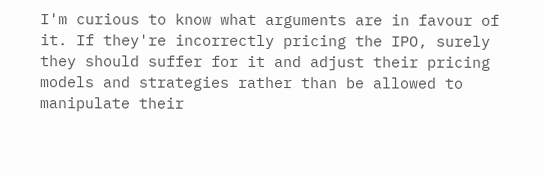I'm curious to know what arguments are in favour of it. If they're incorrectly pricing the IPO, surely they should suffer for it and adjust their pricing models and strategies rather than be allowed to manipulate their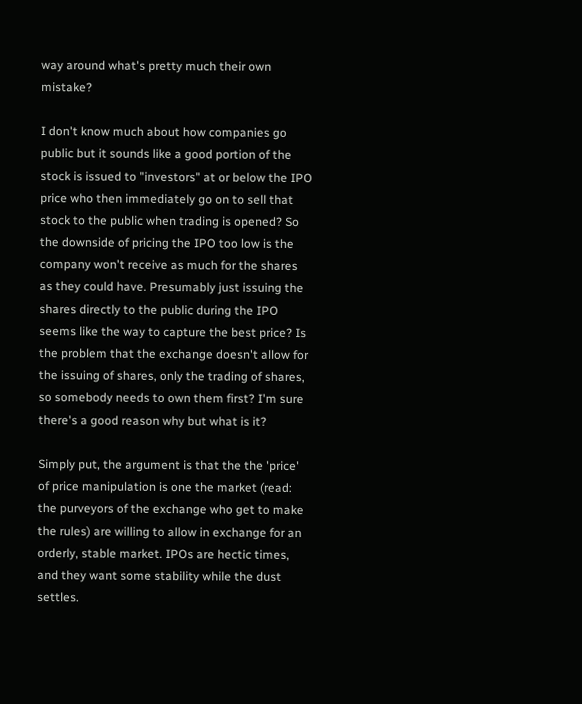way around what's pretty much their own mistake?

I don't know much about how companies go public but it sounds like a good portion of the stock is issued to "investors" at or below the IPO price who then immediately go on to sell that stock to the public when trading is opened? So the downside of pricing the IPO too low is the company won't receive as much for the shares as they could have. Presumably just issuing the shares directly to the public during the IPO seems like the way to capture the best price? Is the problem that the exchange doesn't allow for the issuing of shares, only the trading of shares, so somebody needs to own them first? I'm sure there's a good reason why but what is it?

Simply put, the argument is that the the 'price' of price manipulation is one the market (read: the purveyors of the exchange who get to make the rules) are willing to allow in exchange for an orderly, stable market. IPOs are hectic times, and they want some stability while the dust settles.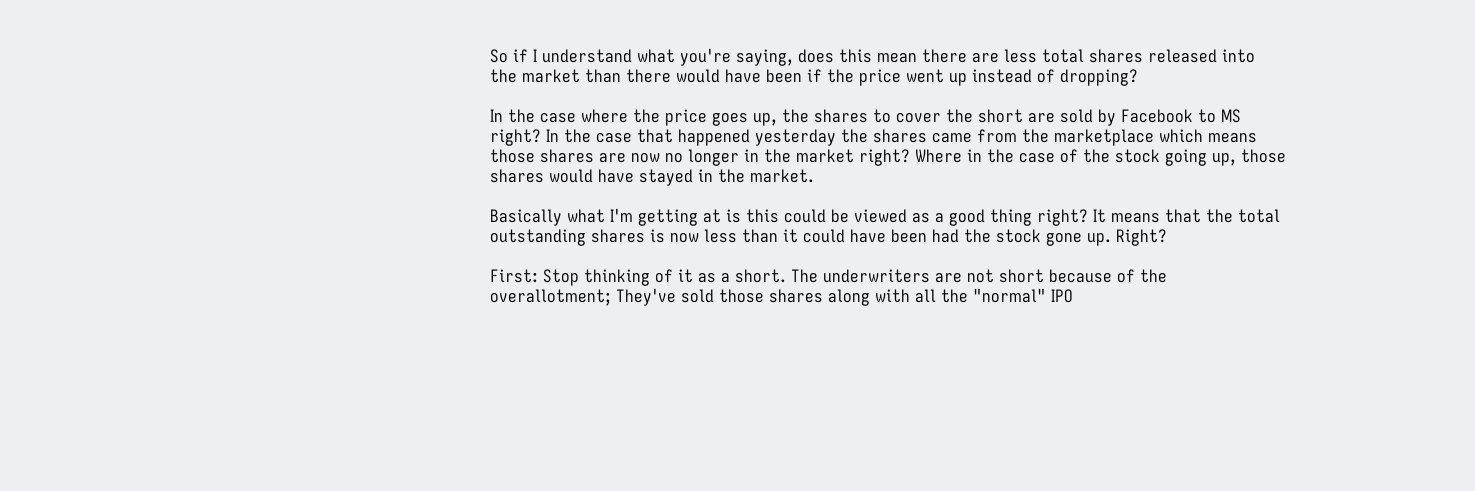So if I understand what you're saying, does this mean there are less total shares released into the market than there would have been if the price went up instead of dropping?

In the case where the price goes up, the shares to cover the short are sold by Facebook to MS right? In the case that happened yesterday the shares came from the marketplace which means those shares are now no longer in the market right? Where in the case of the stock going up, those shares would have stayed in the market.

Basically what I'm getting at is this could be viewed as a good thing right? It means that the total outstanding shares is now less than it could have been had the stock gone up. Right?

First: Stop thinking of it as a short. The underwriters are not short because of the overallotment; They've sold those shares along with all the "normal" IPO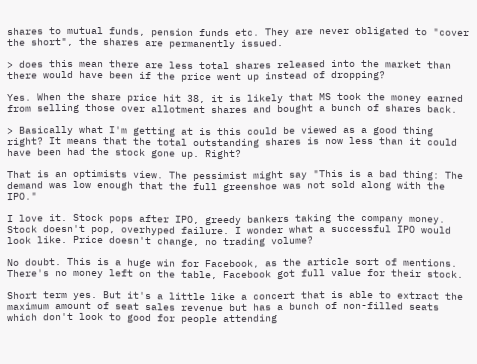shares to mutual funds, pension funds etc. They are never obligated to "cover the short", the shares are permanently issued.

> does this mean there are less total shares released into the market than there would have been if the price went up instead of dropping?

Yes. When the share price hit 38, it is likely that MS took the money earned from selling those over allotment shares and bought a bunch of shares back.

> Basically what I'm getting at is this could be viewed as a good thing right? It means that the total outstanding shares is now less than it could have been had the stock gone up. Right?

That is an optimists view. The pessimist might say "This is a bad thing: The demand was low enough that the full greenshoe was not sold along with the IPO."

I love it. Stock pops after IPO, greedy bankers taking the company money. Stock doesn't pop, overhyped failure. I wonder what a successful IPO would look like. Price doesn't change, no trading volume?

No doubt. This is a huge win for Facebook, as the article sort of mentions. There's no money left on the table, Facebook got full value for their stock.

Short term yes. But it's a little like a concert that is able to extract the maximum amount of seat sales revenue but has a bunch of non-filled seats which don't look to good for people attending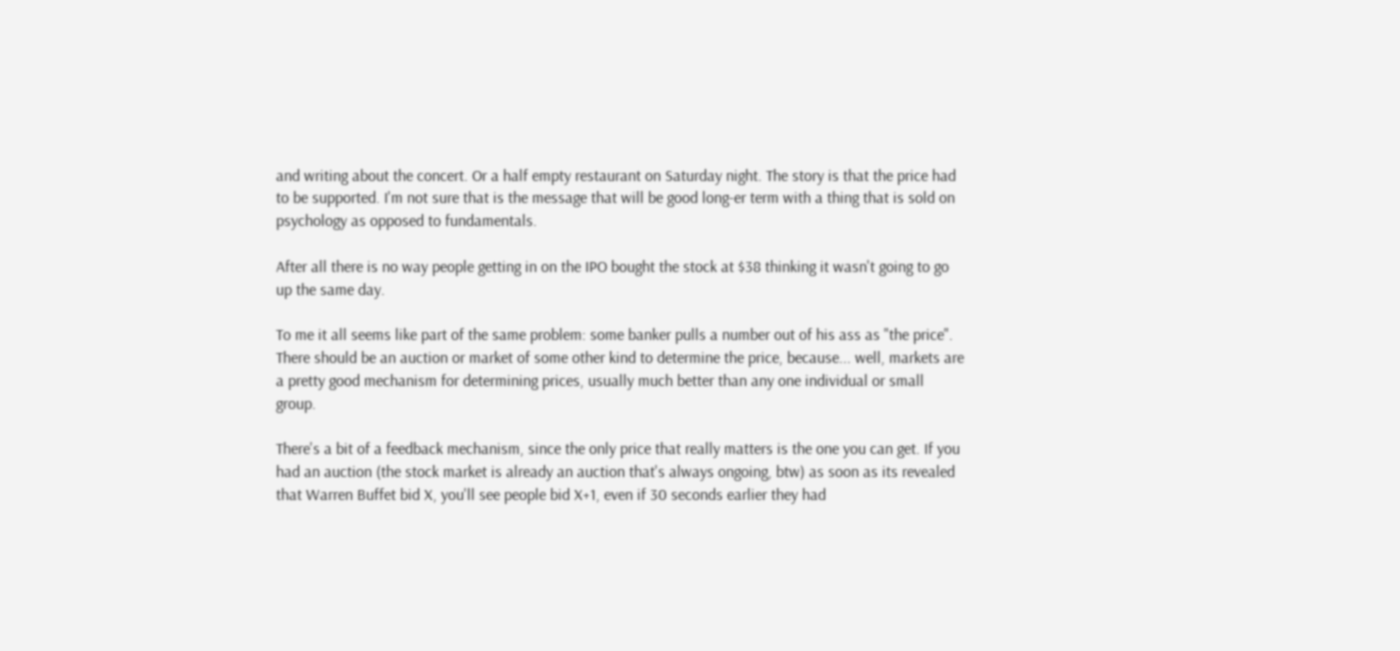and writing about the concert. Or a half empty restaurant on Saturday night. The story is that the price had to be supported. I'm not sure that is the message that will be good long-er term with a thing that is sold on psychology as opposed to fundamentals.

After all there is no way people getting in on the IPO bought the stock at $38 thinking it wasn't going to go up the same day.

To me it all seems like part of the same problem: some banker pulls a number out of his ass as "the price". There should be an auction or market of some other kind to determine the price, because... well, markets are a pretty good mechanism for determining prices, usually much better than any one individual or small group.

There's a bit of a feedback mechanism, since the only price that really matters is the one you can get. If you had an auction (the stock market is already an auction that's always ongoing, btw) as soon as its revealed that Warren Buffet bid X, you'll see people bid X+1, even if 30 seconds earlier they had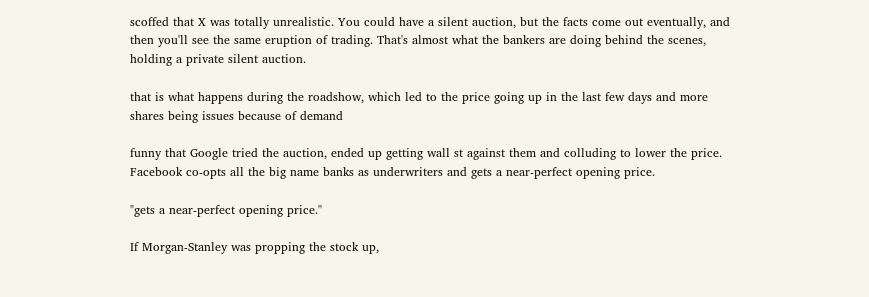scoffed that X was totally unrealistic. You could have a silent auction, but the facts come out eventually, and then you'll see the same eruption of trading. That's almost what the bankers are doing behind the scenes, holding a private silent auction.

that is what happens during the roadshow, which led to the price going up in the last few days and more shares being issues because of demand

funny that Google tried the auction, ended up getting wall st against them and colluding to lower the price. Facebook co-opts all the big name banks as underwriters and gets a near-perfect opening price.

"gets a near-perfect opening price."

If Morgan-Stanley was propping the stock up,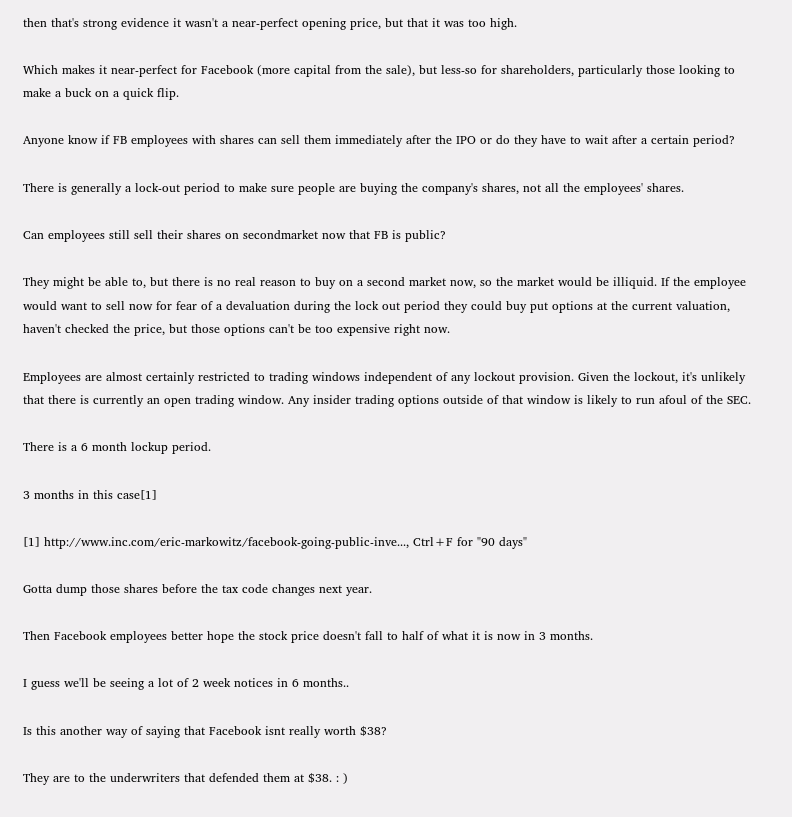then that's strong evidence it wasn't a near-perfect opening price, but that it was too high.

Which makes it near-perfect for Facebook (more capital from the sale), but less-so for shareholders, particularly those looking to make a buck on a quick flip.

Anyone know if FB employees with shares can sell them immediately after the IPO or do they have to wait after a certain period?

There is generally a lock-out period to make sure people are buying the company's shares, not all the employees' shares.

Can employees still sell their shares on secondmarket now that FB is public?

They might be able to, but there is no real reason to buy on a second market now, so the market would be illiquid. If the employee would want to sell now for fear of a devaluation during the lock out period they could buy put options at the current valuation, haven't checked the price, but those options can't be too expensive right now.

Employees are almost certainly restricted to trading windows independent of any lockout provision. Given the lockout, it's unlikely that there is currently an open trading window. Any insider trading options outside of that window is likely to run afoul of the SEC.

There is a 6 month lockup period.

3 months in this case[1]

[1] http://www.inc.com/eric-markowitz/facebook-going-public-inve..., Ctrl+F for "90 days"

Gotta dump those shares before the tax code changes next year.

Then Facebook employees better hope the stock price doesn't fall to half of what it is now in 3 months.

I guess we'll be seeing a lot of 2 week notices in 6 months..

Is this another way of saying that Facebook isnt really worth $38?

They are to the underwriters that defended them at $38. : )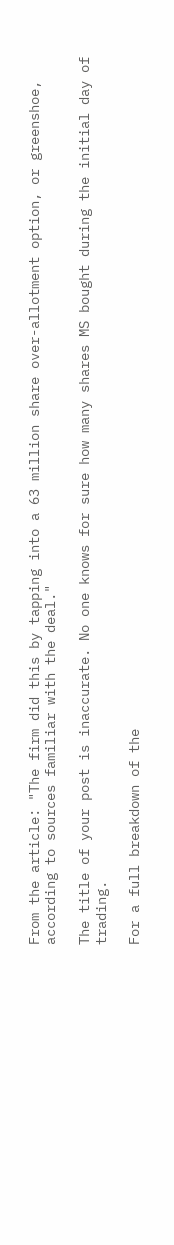From the article: "The firm did this by tapping into a 63 million share over-allotment option, or greenshoe, according to sources familiar with the deal."

The title of your post is inaccurate. No one knows for sure how many shares MS bought during the initial day of trading.

For a full breakdown of the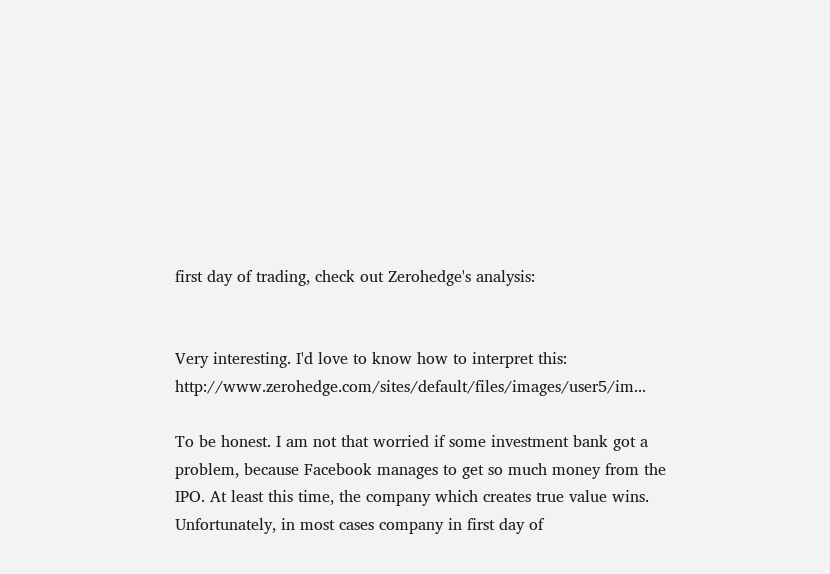first day of trading, check out Zerohedge's analysis:


Very interesting. I'd love to know how to interpret this: http://www.zerohedge.com/sites/default/files/images/user5/im...

To be honest. I am not that worried if some investment bank got a problem, because Facebook manages to get so much money from the IPO. At least this time, the company which creates true value wins. Unfortunately, in most cases company in first day of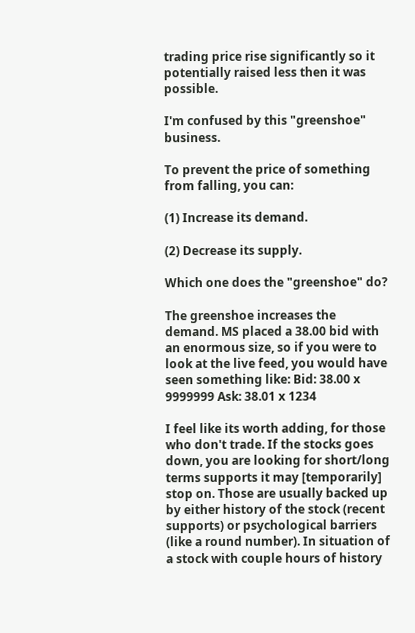trading price rise significantly so it potentially raised less then it was possible.

I'm confused by this "greenshoe" business.

To prevent the price of something from falling, you can:

(1) Increase its demand.

(2) Decrease its supply.

Which one does the "greenshoe" do?

The greenshoe increases the demand. MS placed a 38.00 bid with an enormous size, so if you were to look at the live feed, you would have seen something like: Bid: 38.00 x 9999999 Ask: 38.01 x 1234

I feel like its worth adding, for those who don't trade. If the stocks goes down, you are looking for short/long terms supports it may [temporarily] stop on. Those are usually backed up by either history of the stock (recent supports) or psychological barriers (like a round number). In situation of a stock with couple hours of history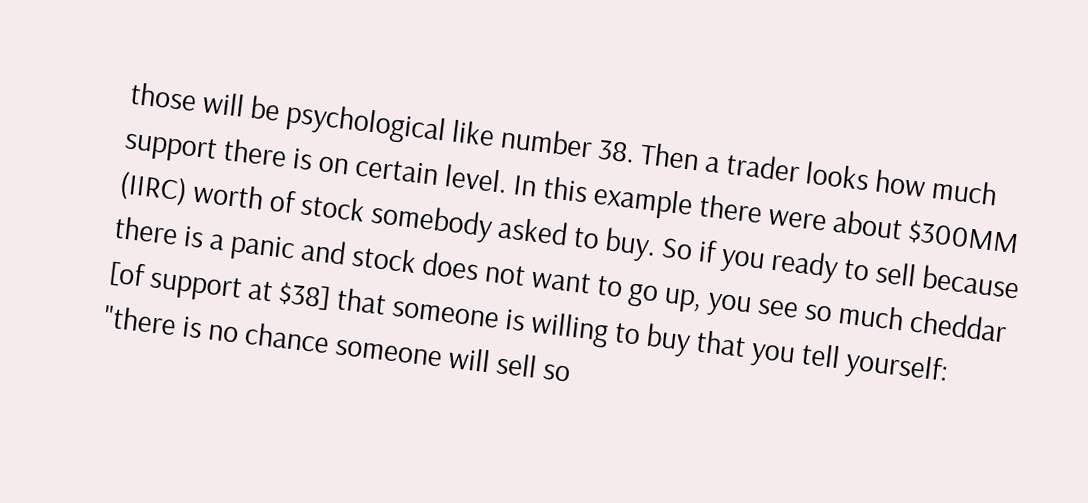those will be psychological like number 38. Then a trader looks how much support there is on certain level. In this example there were about $300MM (IIRC) worth of stock somebody asked to buy. So if you ready to sell because there is a panic and stock does not want to go up, you see so much cheddar [of support at $38] that someone is willing to buy that you tell yourself: "there is no chance someone will sell so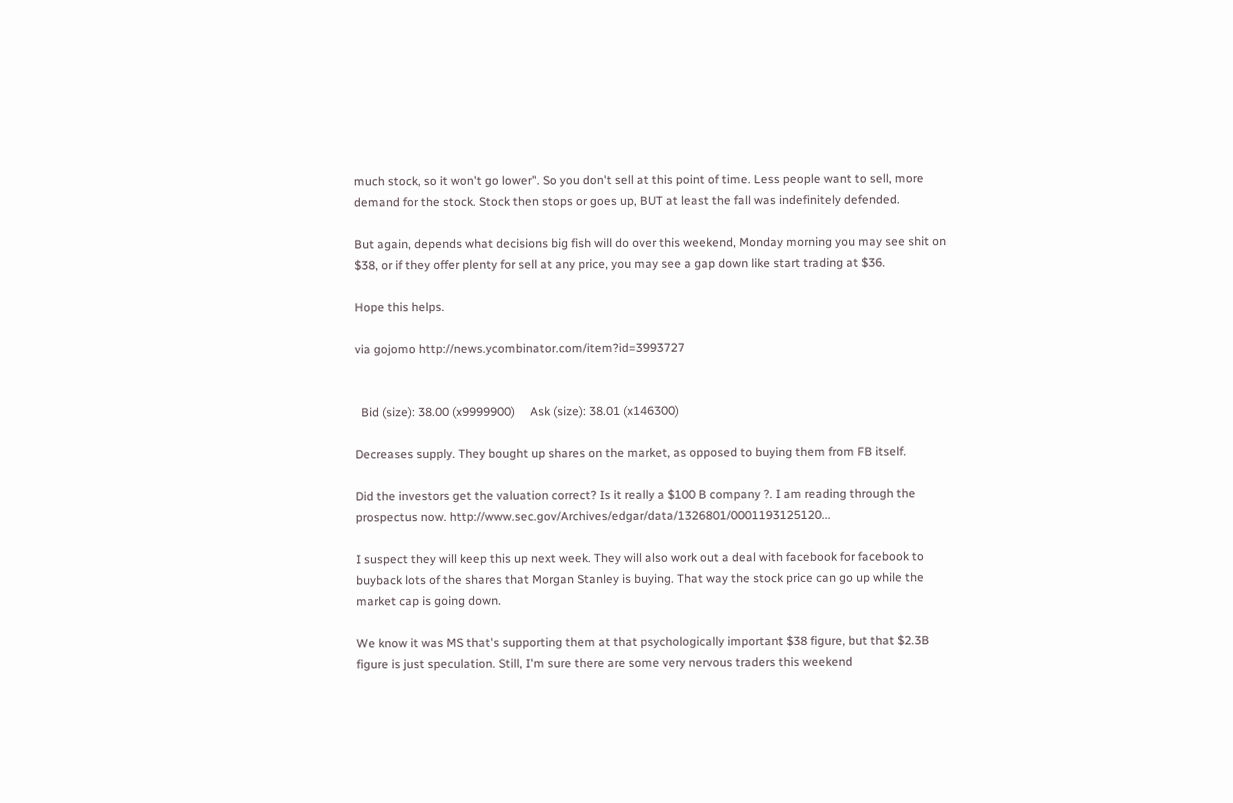much stock, so it won't go lower". So you don't sell at this point of time. Less people want to sell, more demand for the stock. Stock then stops or goes up, BUT at least the fall was indefinitely defended.

But again, depends what decisions big fish will do over this weekend, Monday morning you may see shit on $38, or if they offer plenty for sell at any price, you may see a gap down like start trading at $36.

Hope this helps.

via gojomo http://news.ycombinator.com/item?id=3993727


  Bid (size): 38.00 (x9999900)     Ask (size): 38.01 (x146300)

Decreases supply. They bought up shares on the market, as opposed to buying them from FB itself.

Did the investors get the valuation correct? Is it really a $100 B company ?. I am reading through the prospectus now. http://www.sec.gov/Archives/edgar/data/1326801/0001193125120...

I suspect they will keep this up next week. They will also work out a deal with facebook for facebook to buyback lots of the shares that Morgan Stanley is buying. That way the stock price can go up while the market cap is going down.

We know it was MS that's supporting them at that psychologically important $38 figure, but that $2.3B figure is just speculation. Still, I'm sure there are some very nervous traders this weekend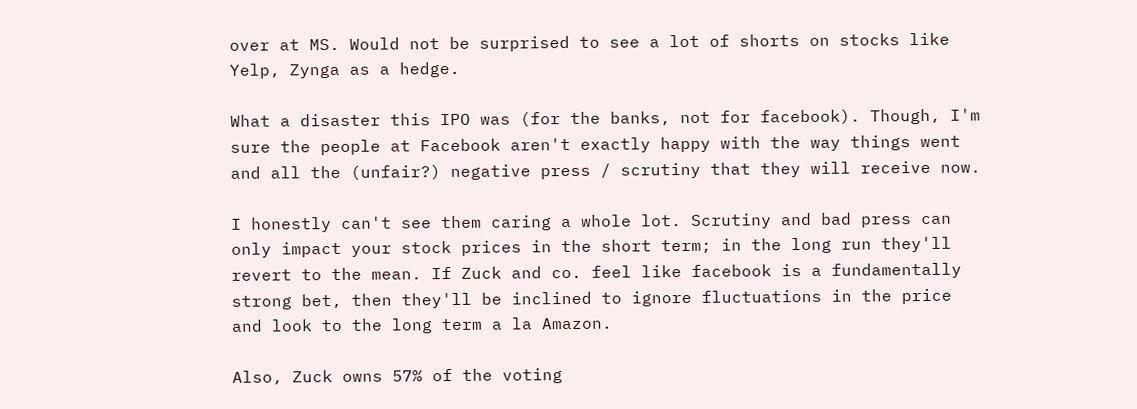over at MS. Would not be surprised to see a lot of shorts on stocks like Yelp, Zynga as a hedge.

What a disaster this IPO was (for the banks, not for facebook). Though, I'm sure the people at Facebook aren't exactly happy with the way things went and all the (unfair?) negative press / scrutiny that they will receive now.

I honestly can't see them caring a whole lot. Scrutiny and bad press can only impact your stock prices in the short term; in the long run they'll revert to the mean. If Zuck and co. feel like facebook is a fundamentally strong bet, then they'll be inclined to ignore fluctuations in the price and look to the long term a la Amazon.

Also, Zuck owns 57% of the voting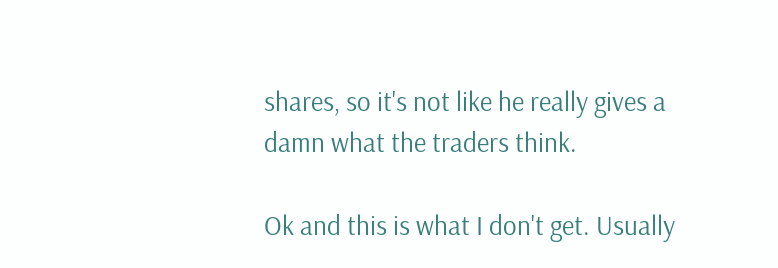shares, so it's not like he really gives a damn what the traders think.

Ok and this is what I don't get. Usually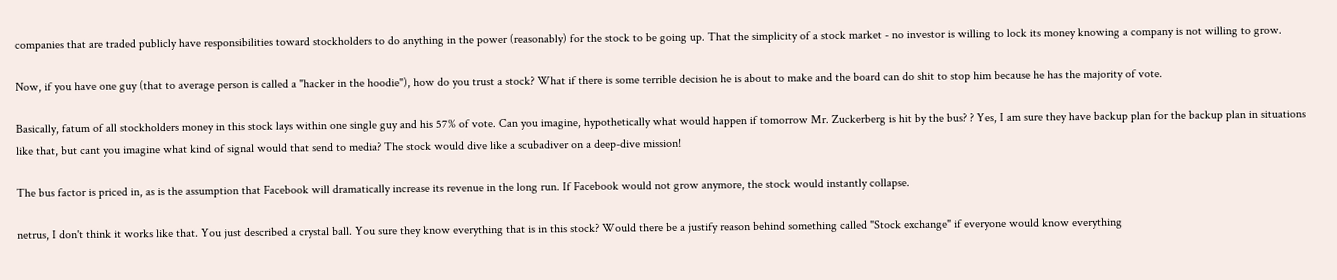companies that are traded publicly have responsibilities toward stockholders to do anything in the power (reasonably) for the stock to be going up. That the simplicity of a stock market - no investor is willing to lock its money knowing a company is not willing to grow.

Now, if you have one guy (that to average person is called a "hacker in the hoodie"), how do you trust a stock? What if there is some terrible decision he is about to make and the board can do shit to stop him because he has the majority of vote.

Basically, fatum of all stockholders money in this stock lays within one single guy and his 57% of vote. Can you imagine, hypothetically what would happen if tomorrow Mr. Zuckerberg is hit by the bus? ? Yes, I am sure they have backup plan for the backup plan in situations like that, but cant you imagine what kind of signal would that send to media? The stock would dive like a scubadiver on a deep-dive mission!

The bus factor is priced in, as is the assumption that Facebook will dramatically increase its revenue in the long run. If Facebook would not grow anymore, the stock would instantly collapse.

netrus, I don't think it works like that. You just described a crystal ball. You sure they know everything that is in this stock? Would there be a justify reason behind something called "Stock exchange" if everyone would know everything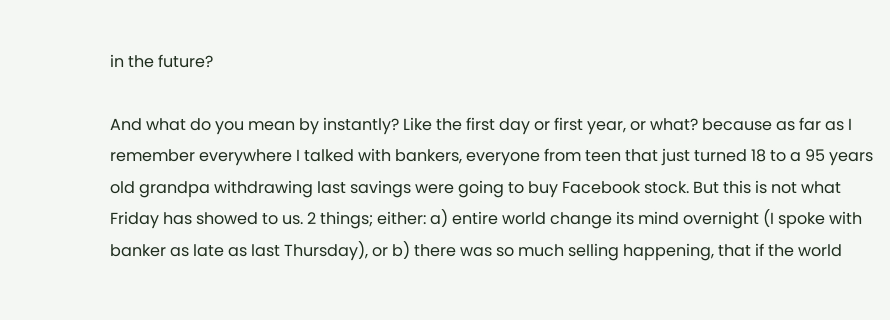in the future?

And what do you mean by instantly? Like the first day or first year, or what? because as far as I remember everywhere I talked with bankers, everyone from teen that just turned 18 to a 95 years old grandpa withdrawing last savings were going to buy Facebook stock. But this is not what Friday has showed to us. 2 things; either: a) entire world change its mind overnight (I spoke with banker as late as last Thursday), or b) there was so much selling happening, that if the world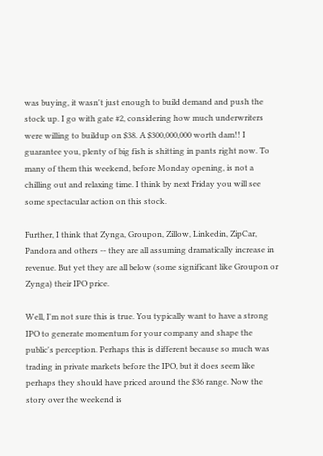was buying, it wasn't just enough to build demand and push the stock up. I go with gate #2, considering how much underwriters were willing to buildup on $38. A $300,000,000 worth dam!! I guarantee you, plenty of big fish is shitting in pants right now. To many of them this weekend, before Monday opening, is not a chilling out and relaxing time. I think by next Friday you will see some spectacular action on this stock.

Further, I think that Zynga, Groupon, Zillow, Linkedin, ZipCar, Pandora and others -- they are all assuming dramatically increase in revenue. But yet they are all below (some significant like Groupon or Zynga) their IPO price.

Well, I'm not sure this is true. You typically want to have a strong IPO to generate momentum for your company and shape the public's perception. Perhaps this is different because so much was trading in private markets before the IPO, but it does seem like perhaps they should have priced around the $36 range. Now the story over the weekend is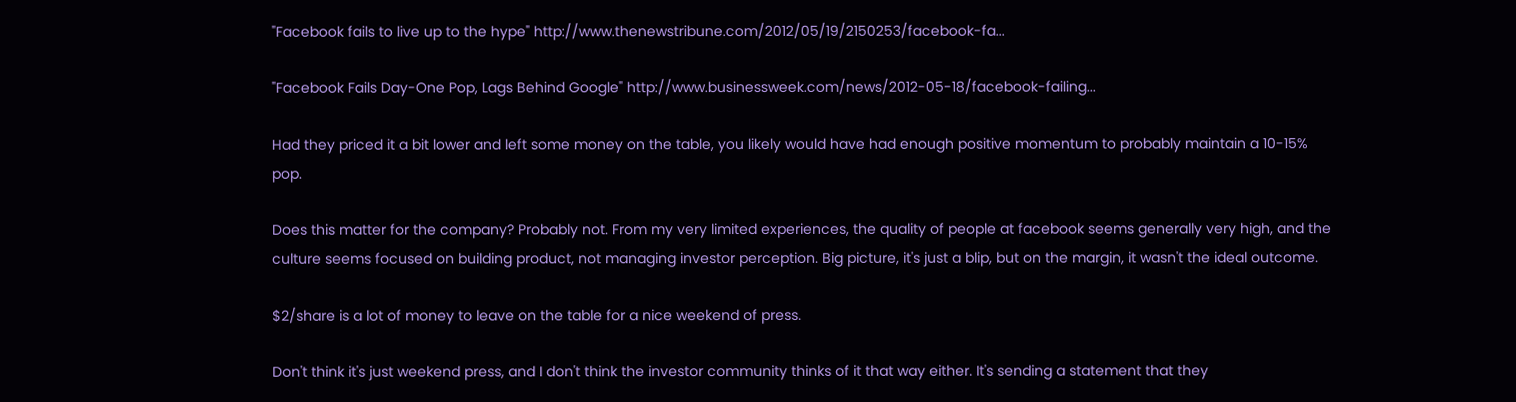"Facebook fails to live up to the hype" http://www.thenewstribune.com/2012/05/19/2150253/facebook-fa...

"Facebook Fails Day-One Pop, Lags Behind Google" http://www.businessweek.com/news/2012-05-18/facebook-failing...

Had they priced it a bit lower and left some money on the table, you likely would have had enough positive momentum to probably maintain a 10-15% pop.

Does this matter for the company? Probably not. From my very limited experiences, the quality of people at facebook seems generally very high, and the culture seems focused on building product, not managing investor perception. Big picture, it's just a blip, but on the margin, it wasn't the ideal outcome.

$2/share is a lot of money to leave on the table for a nice weekend of press.

Don't think it's just weekend press, and I don't think the investor community thinks of it that way either. It's sending a statement that they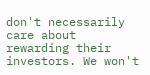don't necessarily care about rewarding their investors. We won't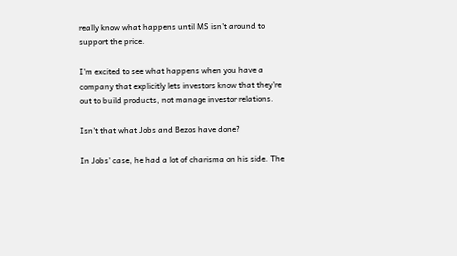really know what happens until MS isn't around to support the price.

I'm excited to see what happens when you have a company that explicitly lets investors know that they're out to build products, not manage investor relations.

Isn't that what Jobs and Bezos have done?

In Jobs' case, he had a lot of charisma on his side. The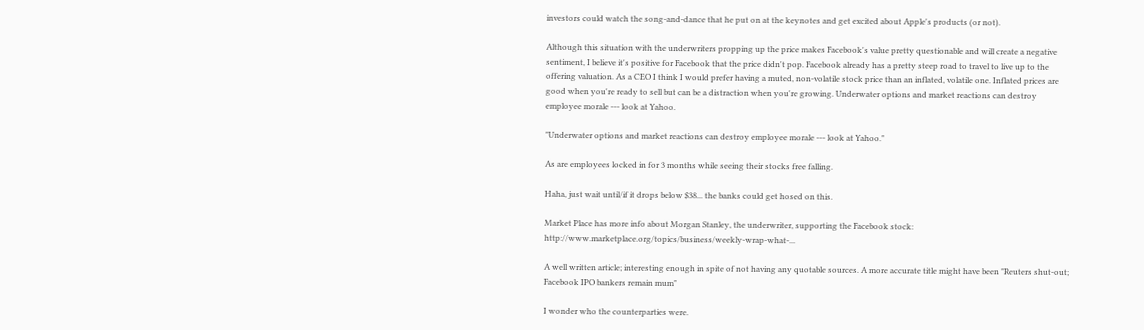investors could watch the song-and-dance that he put on at the keynotes and get excited about Apple's products (or not).

Although this situation with the underwriters propping up the price makes Facebook's value pretty questionable and will create a negative sentiment, I believe it's positive for Facebook that the price didn't pop. Facebook already has a pretty steep road to travel to live up to the offering valuation. As a CEO I think I would prefer having a muted, non-volatile stock price than an inflated, volatile one. Inflated prices are good when you're ready to sell but can be a distraction when you're growing. Underwater options and market reactions can destroy employee morale --- look at Yahoo.

"Underwater options and market reactions can destroy employee morale --- look at Yahoo."

As are employees locked in for 3 months while seeing their stocks free falling.

Haha, just wait until/if it drops below $38... the banks could get hosed on this.

Market Place has more info about Morgan Stanley, the underwriter, supporting the Facebook stock: http://www.marketplace.org/topics/business/weekly-wrap-what-...

A well written article; interesting enough in spite of not having any quotable sources. A more accurate title might have been "Reuters shut-out; Facebook IPO bankers remain mum"

I wonder who the counterparties were.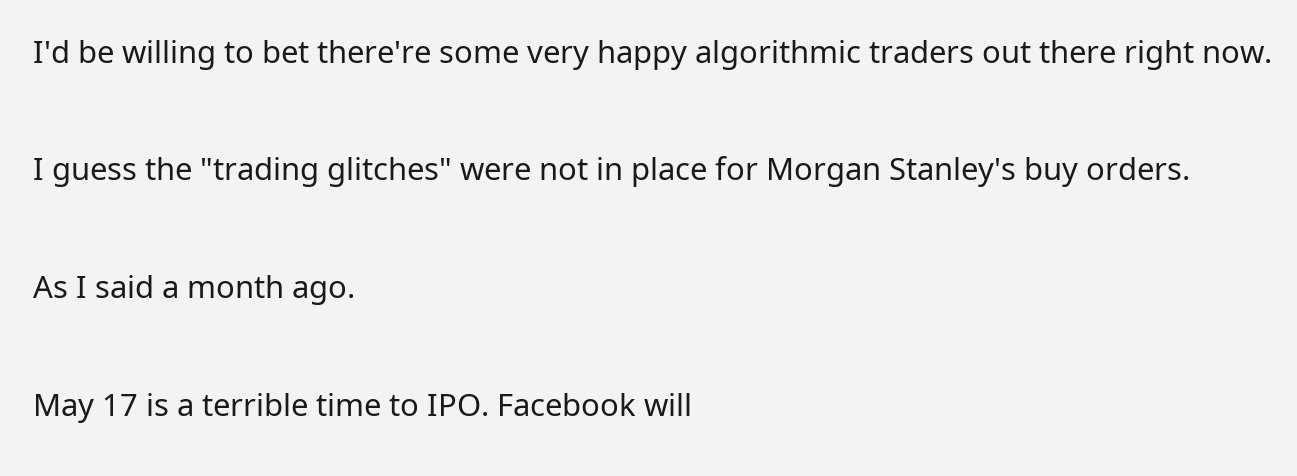I'd be willing to bet there're some very happy algorithmic traders out there right now.

I guess the "trading glitches" were not in place for Morgan Stanley's buy orders.

As I said a month ago.

May 17 is a terrible time to IPO. Facebook will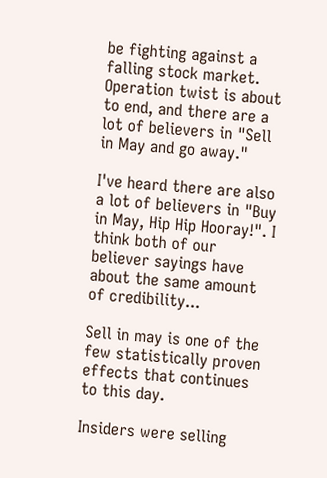be fighting against a falling stock market. Operation twist is about to end, and there are a lot of believers in "Sell in May and go away."

I've heard there are also a lot of believers in "Buy in May, Hip Hip Hooray!". I think both of our believer sayings have about the same amount of credibility...

Sell in may is one of the few statistically proven effects that continues to this day.

Insiders were selling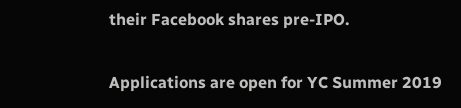their Facebook shares pre-IPO.

Applications are open for YC Summer 2019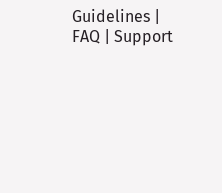Guidelines | FAQ | Support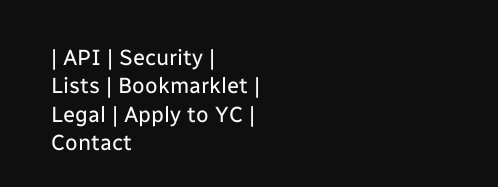| API | Security | Lists | Bookmarklet | Legal | Apply to YC | Contact